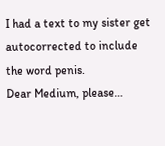I had a text to my sister get autocorrected to include the word penis.
Dear Medium, please…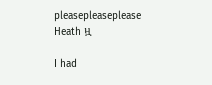pleasepleaseplease
Heath ዟ

I had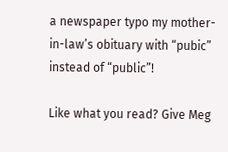a newspaper typo my mother-in-law’s obituary with “pubic” instead of “public”!

Like what you read? Give Meg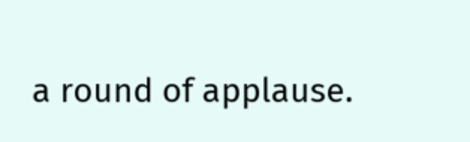a round of applause.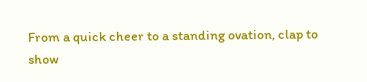From a quick cheer to a standing ovation, clap to show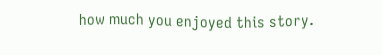how much you enjoyed this story.